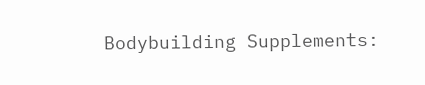Bodybuilding Supplements: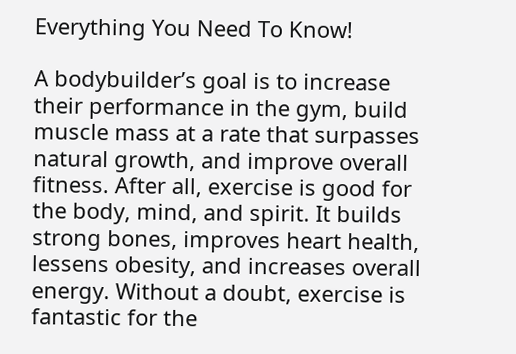Everything You Need To Know!

A bodybuilder’s goal is to increase their performance in the gym, build muscle mass at a rate that surpasses natural growth, and improve overall fitness. After all, exercise is good for the body, mind, and spirit. It builds strong bones, improves heart health, lessens obesity, and increases overall energy. Without a doubt, exercise is fantastic for the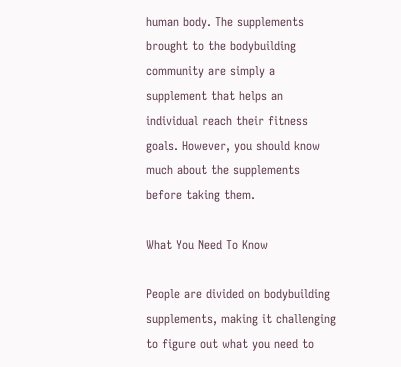human body. The supplements brought to the bodybuilding community are simply a supplement that helps an individual reach their fitness goals. However, you should know much about the supplements before taking them.

What You Need To Know

People are divided on bodybuilding supplements, making it challenging to figure out what you need to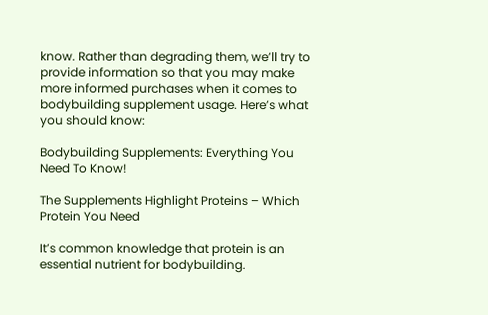know. Rather than degrading them, we’ll try to provide information so that you may make more informed purchases when it comes to bodybuilding supplement usage. Here’s what you should know:

Bodybuilding Supplements: Everything You Need To Know!

The Supplements Highlight Proteins – Which Protein You Need

It’s common knowledge that protein is an essential nutrient for bodybuilding.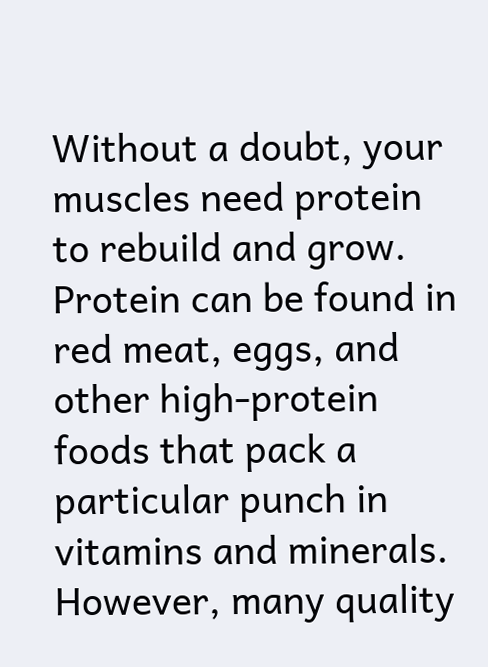Without a doubt, your muscles need protein to rebuild and grow. Protein can be found in red meat, eggs, and other high-protein foods that pack a particular punch in vitamins and minerals. However, many quality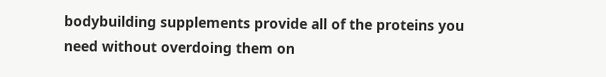bodybuilding supplements provide all of the proteins you need without overdoing them on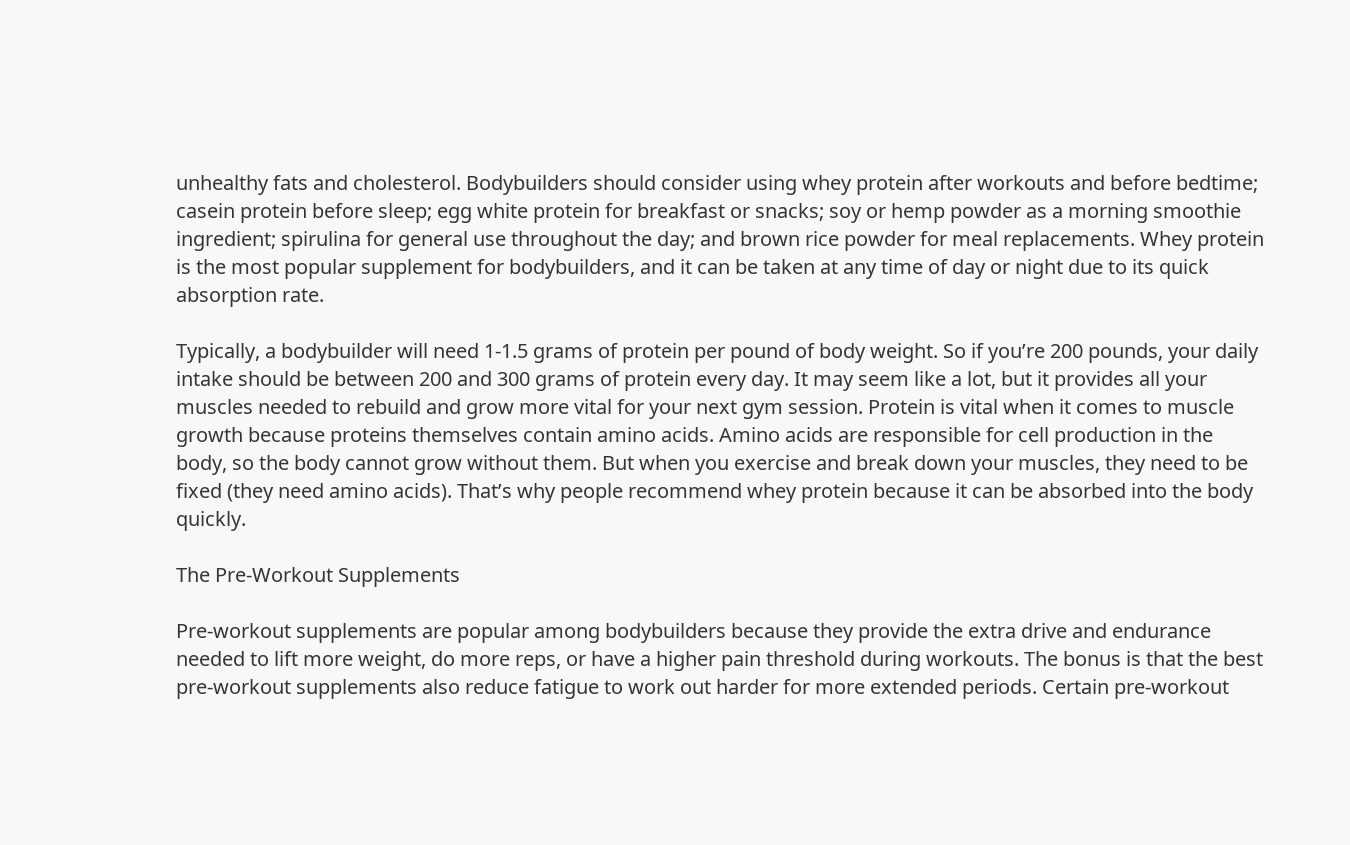unhealthy fats and cholesterol. Bodybuilders should consider using whey protein after workouts and before bedtime; casein protein before sleep; egg white protein for breakfast or snacks; soy or hemp powder as a morning smoothie ingredient; spirulina for general use throughout the day; and brown rice powder for meal replacements. Whey protein is the most popular supplement for bodybuilders, and it can be taken at any time of day or night due to its quick absorption rate.

Typically, a bodybuilder will need 1-1.5 grams of protein per pound of body weight. So if you’re 200 pounds, your daily intake should be between 200 and 300 grams of protein every day. It may seem like a lot, but it provides all your muscles needed to rebuild and grow more vital for your next gym session. Protein is vital when it comes to muscle growth because proteins themselves contain amino acids. Amino acids are responsible for cell production in the body, so the body cannot grow without them. But when you exercise and break down your muscles, they need to be fixed (they need amino acids). That’s why people recommend whey protein because it can be absorbed into the body quickly.

The Pre-Workout Supplements

Pre-workout supplements are popular among bodybuilders because they provide the extra drive and endurance needed to lift more weight, do more reps, or have a higher pain threshold during workouts. The bonus is that the best pre-workout supplements also reduce fatigue to work out harder for more extended periods. Certain pre-workout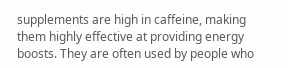supplements are high in caffeine, making them highly effective at providing energy boosts. They are often used by people who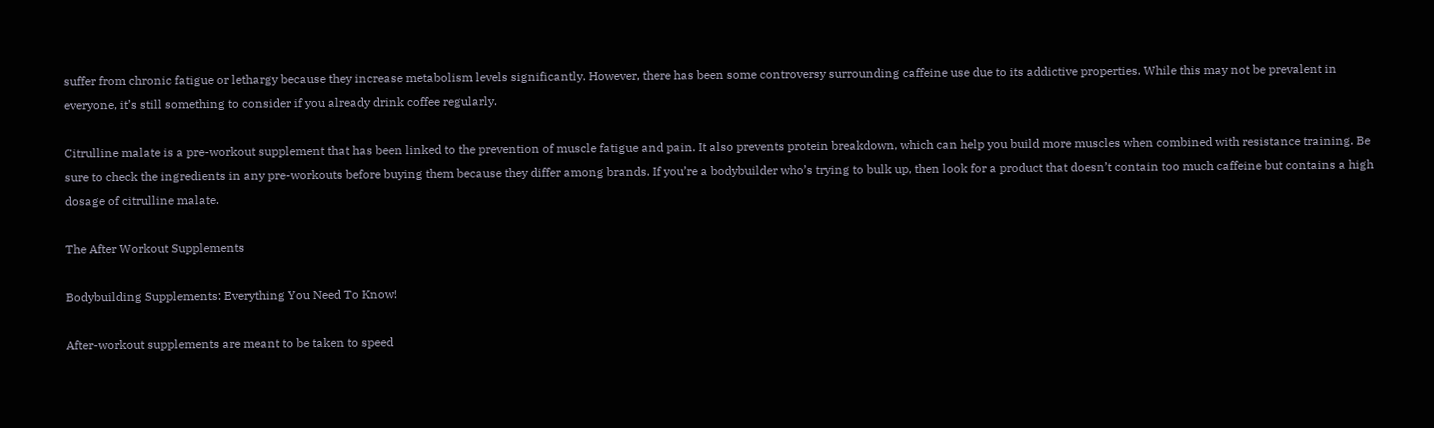suffer from chronic fatigue or lethargy because they increase metabolism levels significantly. However, there has been some controversy surrounding caffeine use due to its addictive properties. While this may not be prevalent in everyone, it’s still something to consider if you already drink coffee regularly.

Citrulline malate is a pre-workout supplement that has been linked to the prevention of muscle fatigue and pain. It also prevents protein breakdown, which can help you build more muscles when combined with resistance training. Be sure to check the ingredients in any pre-workouts before buying them because they differ among brands. If you’re a bodybuilder who’s trying to bulk up, then look for a product that doesn’t contain too much caffeine but contains a high dosage of citrulline malate.

The After Workout Supplements

Bodybuilding Supplements: Everything You Need To Know!

After-workout supplements are meant to be taken to speed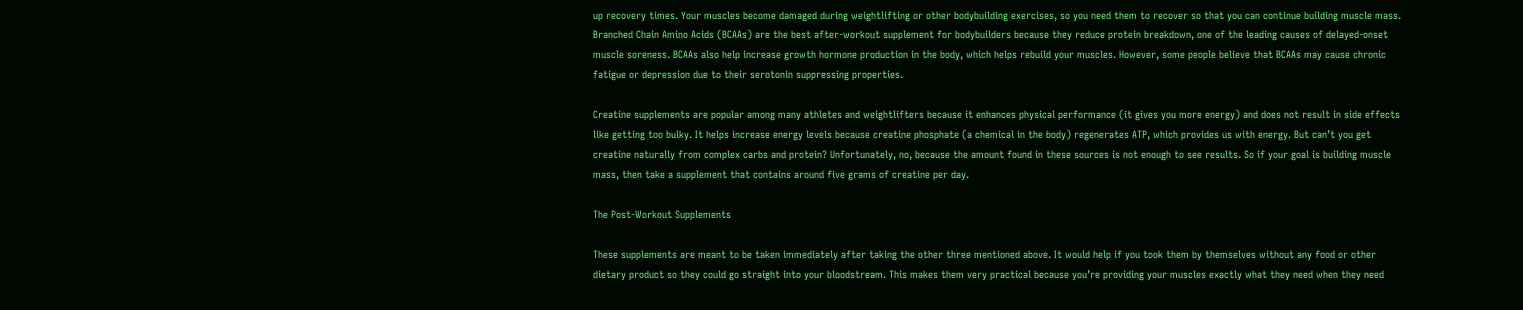up recovery times. Your muscles become damaged during weightlifting or other bodybuilding exercises, so you need them to recover so that you can continue building muscle mass. Branched Chain Amino Acids (BCAAs) are the best after-workout supplement for bodybuilders because they reduce protein breakdown, one of the leading causes of delayed-onset muscle soreness. BCAAs also help increase growth hormone production in the body, which helps rebuild your muscles. However, some people believe that BCAAs may cause chronic fatigue or depression due to their serotonin suppressing properties.

Creatine supplements are popular among many athletes and weightlifters because it enhances physical performance (it gives you more energy) and does not result in side effects like getting too bulky. It helps increase energy levels because creatine phosphate (a chemical in the body) regenerates ATP, which provides us with energy. But can’t you get creatine naturally from complex carbs and protein? Unfortunately, no, because the amount found in these sources is not enough to see results. So if your goal is building muscle mass, then take a supplement that contains around five grams of creatine per day.

The Post-Workout Supplements

These supplements are meant to be taken immediately after taking the other three mentioned above. It would help if you took them by themselves without any food or other dietary product so they could go straight into your bloodstream. This makes them very practical because you’re providing your muscles exactly what they need when they need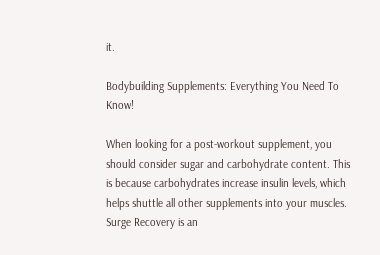it.

Bodybuilding Supplements: Everything You Need To Know!

When looking for a post-workout supplement, you should consider sugar and carbohydrate content. This is because carbohydrates increase insulin levels, which helps shuttle all other supplements into your muscles. Surge Recovery is an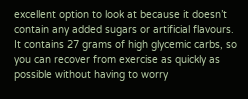excellent option to look at because it doesn’t contain any added sugars or artificial flavours. It contains 27 grams of high glycemic carbs, so you can recover from exercise as quickly as possible without having to worry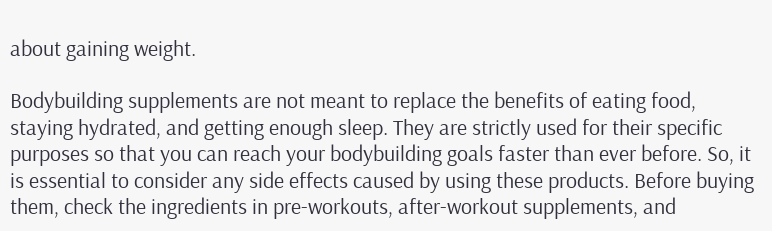about gaining weight.

Bodybuilding supplements are not meant to replace the benefits of eating food, staying hydrated, and getting enough sleep. They are strictly used for their specific purposes so that you can reach your bodybuilding goals faster than ever before. So, it is essential to consider any side effects caused by using these products. Before buying them, check the ingredients in pre-workouts, after-workout supplements, and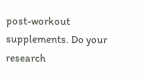post-workout supplements. Do your research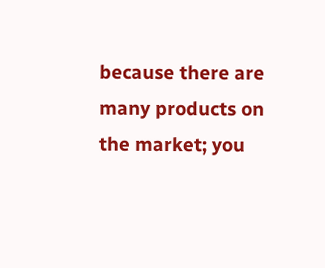because there are many products on the market; you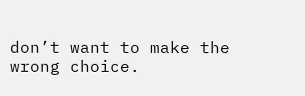don’t want to make the wrong choice.